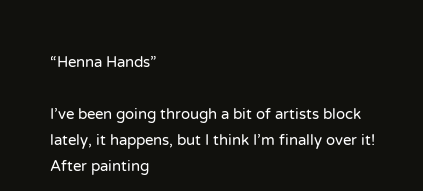“Henna Hands”

I’ve been going through a bit of artists block lately, it happens, but I think I’m finally over it! After painting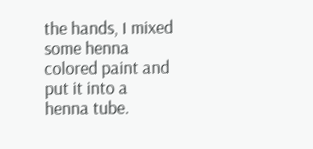the hands, I mixed some henna colored paint and put it into a henna tube.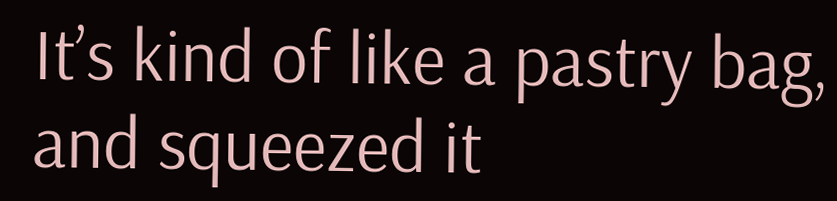It’s kind of like a pastry bag, and squeezed it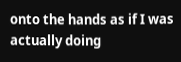onto the hands as if I was actually doing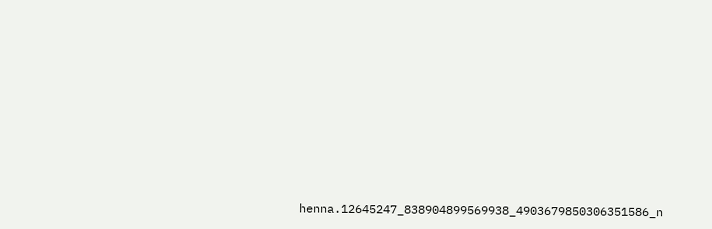henna.12645247_838904899569938_4903679850306351586_n